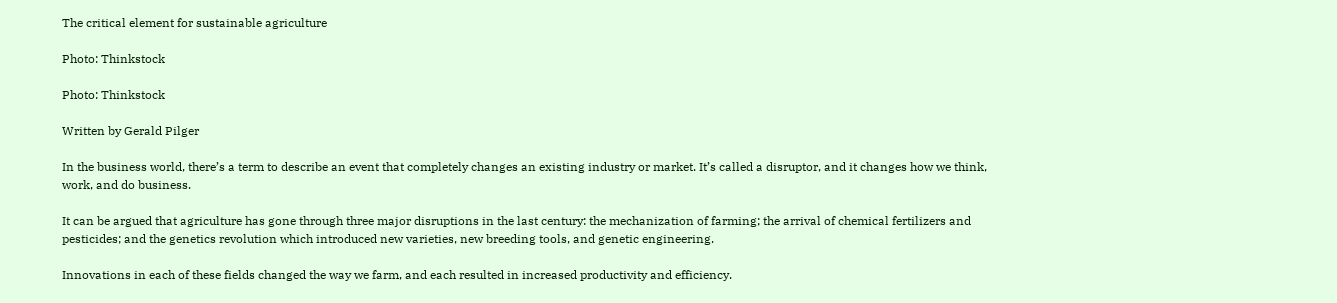The critical element for sustainable agriculture

Photo: Thinkstock

Photo: Thinkstock

Written by Gerald Pilger

In the business world, there’s a term to describe an event that completely changes an existing industry or market. It’s called a disruptor, and it changes how we think, work, and do business.

It can be argued that agriculture has gone through three major disruptions in the last century: the mechanization of farming; the arrival of chemical fertilizers and pesticides; and the genetics revolution which introduced new varieties, new breeding tools, and genetic engineering.

Innovations in each of these fields changed the way we farm, and each resulted in increased productivity and efficiency.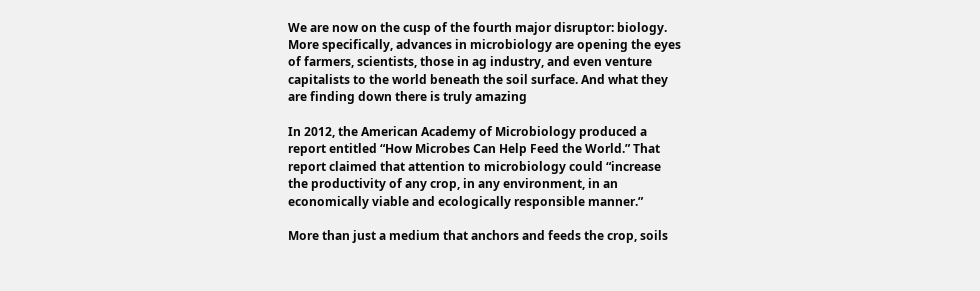We are now on the cusp of the fourth major disruptor: biology. More specifically, advances in microbiology are opening the eyes of farmers, scientists, those in ag industry, and even venture capitalists to the world beneath the soil surface. And what they are finding down there is truly amazing

In 2012, the American Academy of Microbiology produced a report entitled “How Microbes Can Help Feed the World.” That report claimed that attention to microbiology could “increase the productivity of any crop, in any environment, in an economically viable and ecologically responsible manner.”

More than just a medium that anchors and feeds the crop, soils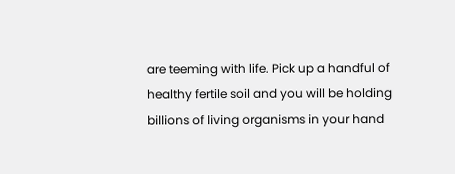are teeming with life. Pick up a handful of healthy fertile soil and you will be holding billions of living organisms in your hand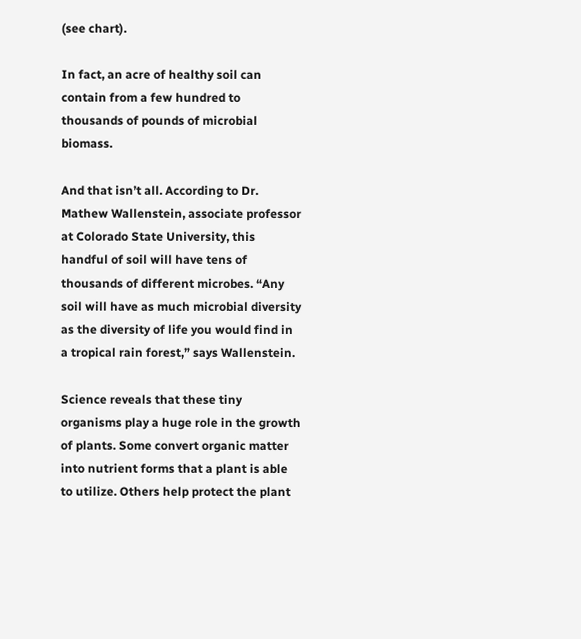(see chart).

In fact, an acre of healthy soil can contain from a few hundred to thousands of pounds of microbial biomass.

And that isn’t all. According to Dr. Mathew Wallenstein, associate professor at Colorado State University, this handful of soil will have tens of thousands of different microbes. “Any soil will have as much microbial diversity as the diversity of life you would find in a tropical rain forest,” says Wallenstein.

Science reveals that these tiny organisms play a huge role in the growth of plants. Some convert organic matter into nutrient forms that a plant is able to utilize. Others help protect the plant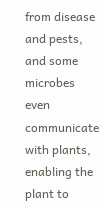from disease and pests, and some microbes even communicate with plants, enabling the plant to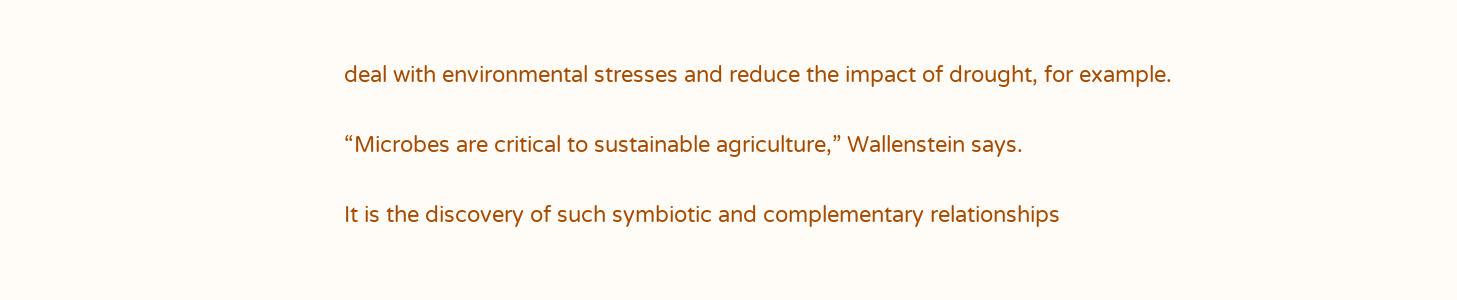deal with environmental stresses and reduce the impact of drought, for example.

“Microbes are critical to sustainable agriculture,” Wallenstein says.

It is the discovery of such symbiotic and complementary relationships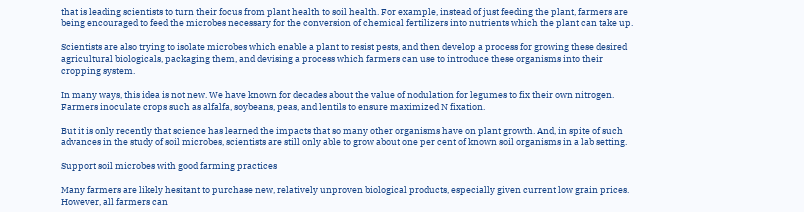that is leading scientists to turn their focus from plant health to soil health. For example, instead of just feeding the plant, farmers are being encouraged to feed the microbes necessary for the conversion of chemical fertilizers into nutrients which the plant can take up.

Scientists are also trying to isolate microbes which enable a plant to resist pests, and then develop a process for growing these desired agricultural biologicals, packaging them, and devising a process which farmers can use to introduce these organisms into their cropping system.

In many ways, this idea is not new. We have known for decades about the value of nodulation for legumes to fix their own nitrogen. Farmers inoculate crops such as alfalfa, soybeans, peas, and lentils to ensure maximized N fixation.

But it is only recently that science has learned the impacts that so many other organisms have on plant growth. And, in spite of such advances in the study of soil microbes, scientists are still only able to grow about one per cent of known soil organisms in a lab setting.

Support soil microbes with good farming practices

Many farmers are likely hesitant to purchase new, relatively unproven biological products, especially given current low grain prices. However, all farmers can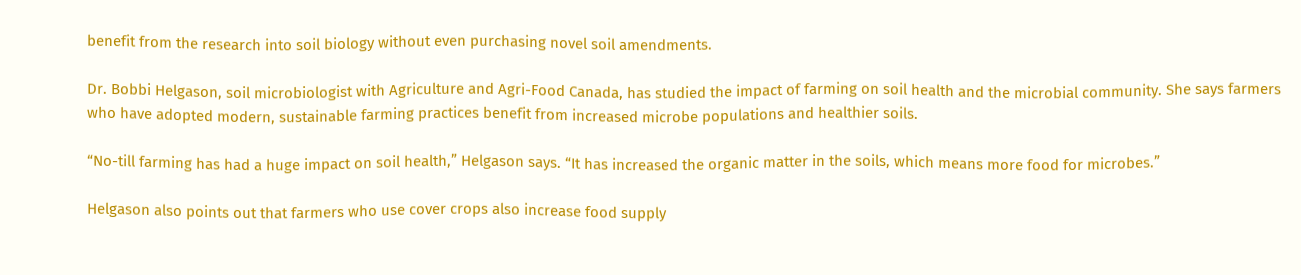benefit from the research into soil biology without even purchasing novel soil amendments.

Dr. Bobbi Helgason, soil microbiologist with Agriculture and Agri-Food Canada, has studied the impact of farming on soil health and the microbial community. She says farmers who have adopted modern, sustainable farming practices benefit from increased microbe populations and healthier soils.

“No-till farming has had a huge impact on soil health,” Helgason says. “It has increased the organic matter in the soils, which means more food for microbes.”

Helgason also points out that farmers who use cover crops also increase food supply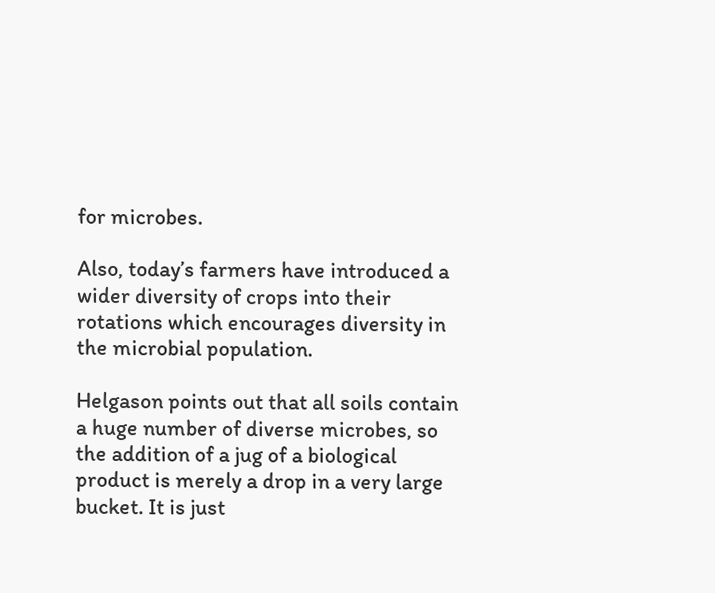for microbes.

Also, today’s farmers have introduced a wider diversity of crops into their rotations which encourages diversity in the microbial population.

Helgason points out that all soils contain a huge number of diverse microbes, so the addition of a jug of a biological product is merely a drop in a very large bucket. It is just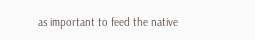as important to feed the native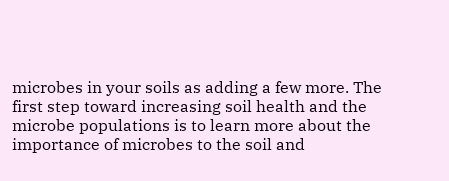microbes in your soils as adding a few more. The first step toward increasing soil health and the microbe populations is to learn more about the importance of microbes to the soil and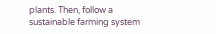plants. Then, follow a sustainable farming system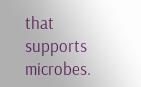that supports microbes.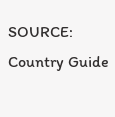SOURCE: Country Guide